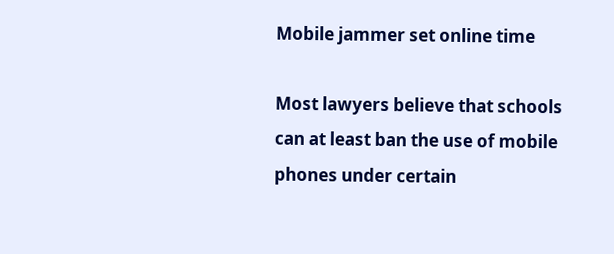Mobile jammer set online time

Most lawyers believe that schools can at least ban the use of mobile phones under certain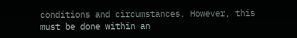conditions and circumstances. However, this must be done within an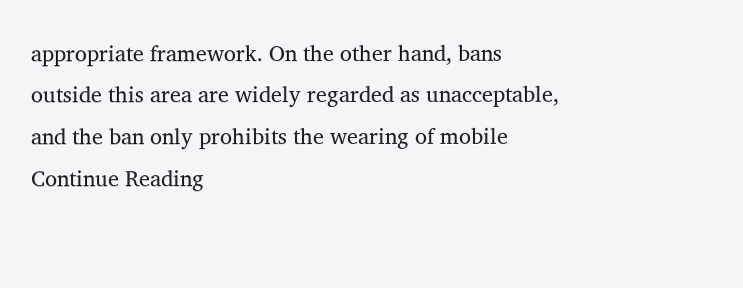appropriate framework. On the other hand, bans outside this area are widely regarded as unacceptable, and the ban only prohibits the wearing of mobile Continue Reading